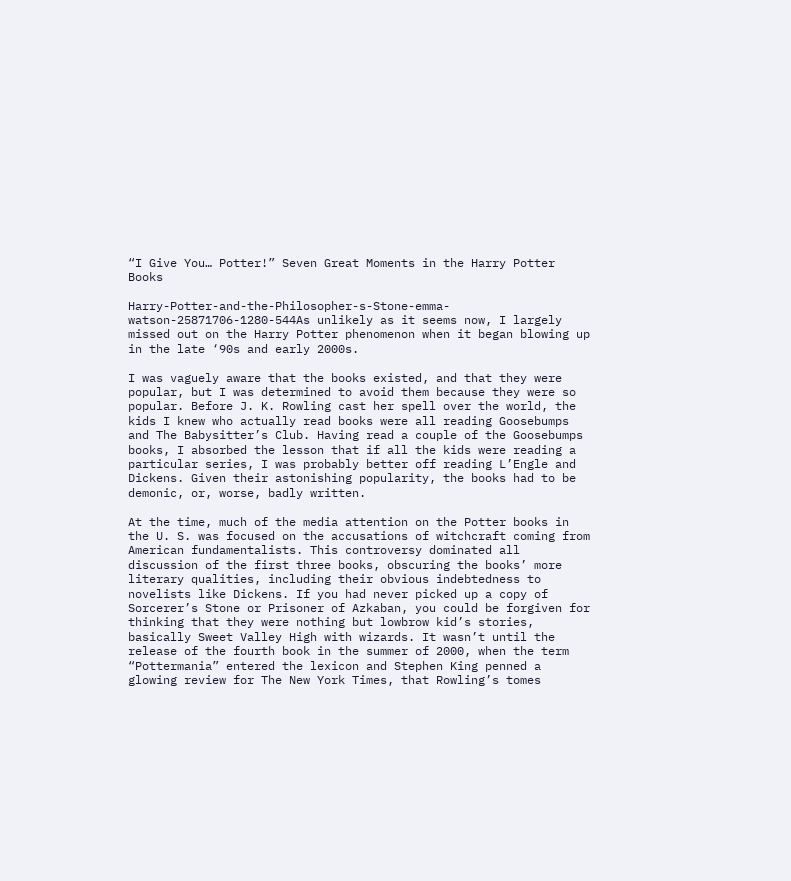“I Give You… Potter!” Seven Great Moments in the Harry Potter Books

Harry-Potter-and-the-Philosopher-s-Stone-emma-watson-25871706-1280-544As unlikely as it seems now, I largely missed out on the Harry Potter phenomenon when it began blowing up in the late ‘90s and early 2000s.

I was vaguely aware that the books existed, and that they were popular, but I was determined to avoid them because they were so popular. Before J. K. Rowling cast her spell over the world, the kids I knew who actually read books were all reading Goosebumps and The Babysitter’s Club. Having read a couple of the Goosebumps books, I absorbed the lesson that if all the kids were reading a particular series, I was probably better off reading L’Engle and Dickens. Given their astonishing popularity, the books had to be demonic, or, worse, badly written.

At the time, much of the media attention on the Potter books in the U. S. was focused on the accusations of witchcraft coming from American fundamentalists. This controversy dominated all discussion of the first three books, obscuring the books’ more literary qualities, including their obvious indebtedness to novelists like Dickens. If you had never picked up a copy of Sorcerer’s Stone or Prisoner of Azkaban, you could be forgiven for thinking that they were nothing but lowbrow kid’s stories, basically Sweet Valley High with wizards. It wasn’t until the release of the fourth book in the summer of 2000, when the term “Pottermania” entered the lexicon and Stephen King penned a glowing review for The New York Times, that Rowling’s tomes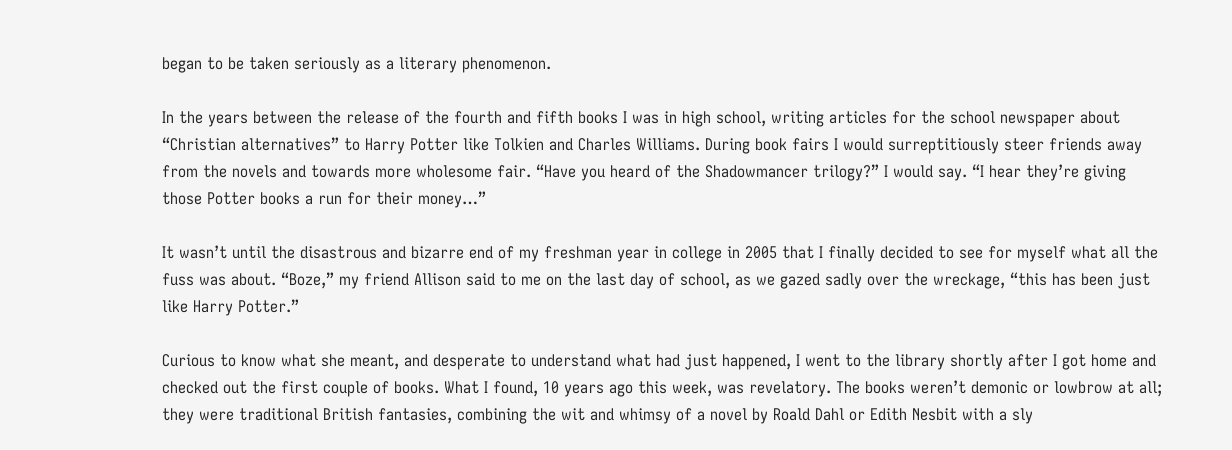began to be taken seriously as a literary phenomenon.

In the years between the release of the fourth and fifth books I was in high school, writing articles for the school newspaper about “Christian alternatives” to Harry Potter like Tolkien and Charles Williams. During book fairs I would surreptitiously steer friends away from the novels and towards more wholesome fair. “Have you heard of the Shadowmancer trilogy?” I would say. “I hear they’re giving those Potter books a run for their money…”

It wasn’t until the disastrous and bizarre end of my freshman year in college in 2005 that I finally decided to see for myself what all the fuss was about. “Boze,” my friend Allison said to me on the last day of school, as we gazed sadly over the wreckage, “this has been just like Harry Potter.”

Curious to know what she meant, and desperate to understand what had just happened, I went to the library shortly after I got home and checked out the first couple of books. What I found, 10 years ago this week, was revelatory. The books weren’t demonic or lowbrow at all; they were traditional British fantasies, combining the wit and whimsy of a novel by Roald Dahl or Edith Nesbit with a sly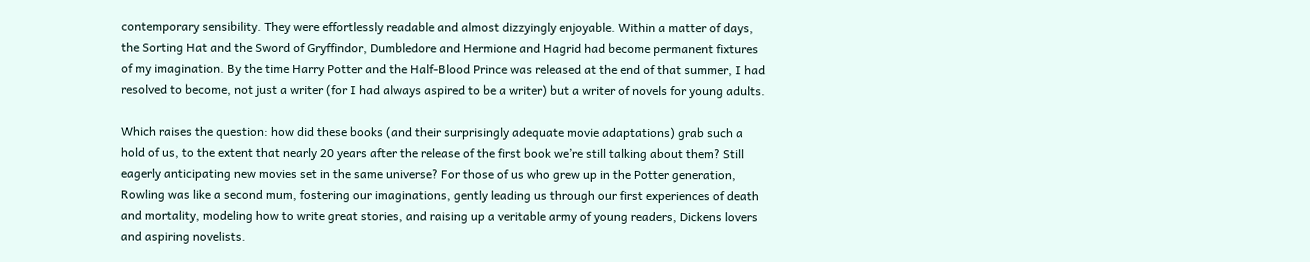contemporary sensibility. They were effortlessly readable and almost dizzyingly enjoyable. Within a matter of days, the Sorting Hat and the Sword of Gryffindor, Dumbledore and Hermione and Hagrid had become permanent fixtures of my imagination. By the time Harry Potter and the Half-Blood Prince was released at the end of that summer, I had resolved to become, not just a writer (for I had always aspired to be a writer) but a writer of novels for young adults.

Which raises the question: how did these books (and their surprisingly adequate movie adaptations) grab such a hold of us, to the extent that nearly 20 years after the release of the first book we’re still talking about them? Still eagerly anticipating new movies set in the same universe? For those of us who grew up in the Potter generation, Rowling was like a second mum, fostering our imaginations, gently leading us through our first experiences of death and mortality, modeling how to write great stories, and raising up a veritable army of young readers, Dickens lovers and aspiring novelists.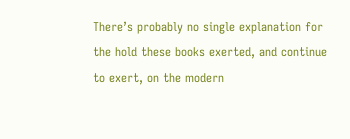There’s probably no single explanation for the hold these books exerted, and continue to exert, on the modern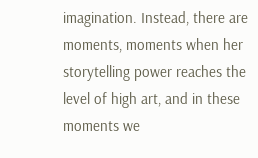imagination. Instead, there are moments, moments when her storytelling power reaches the level of high art, and in these moments we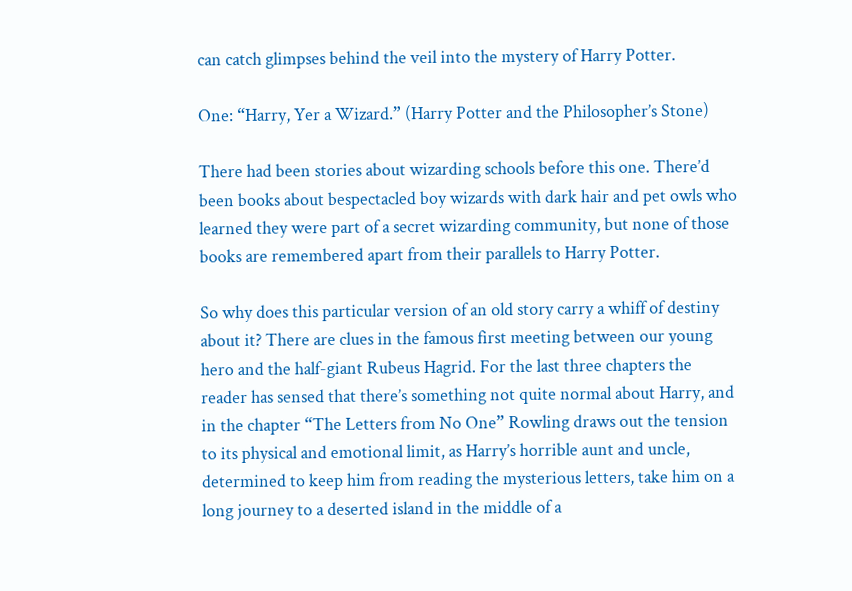can catch glimpses behind the veil into the mystery of Harry Potter.

One: “Harry, Yer a Wizard.” (Harry Potter and the Philosopher’s Stone)

There had been stories about wizarding schools before this one. There’d been books about bespectacled boy wizards with dark hair and pet owls who learned they were part of a secret wizarding community, but none of those books are remembered apart from their parallels to Harry Potter.

So why does this particular version of an old story carry a whiff of destiny about it? There are clues in the famous first meeting between our young hero and the half-giant Rubeus Hagrid. For the last three chapters the reader has sensed that there’s something not quite normal about Harry, and in the chapter “The Letters from No One” Rowling draws out the tension to its physical and emotional limit, as Harry’s horrible aunt and uncle, determined to keep him from reading the mysterious letters, take him on a long journey to a deserted island in the middle of a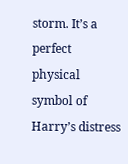storm. It’s a perfect physical symbol of Harry’s distress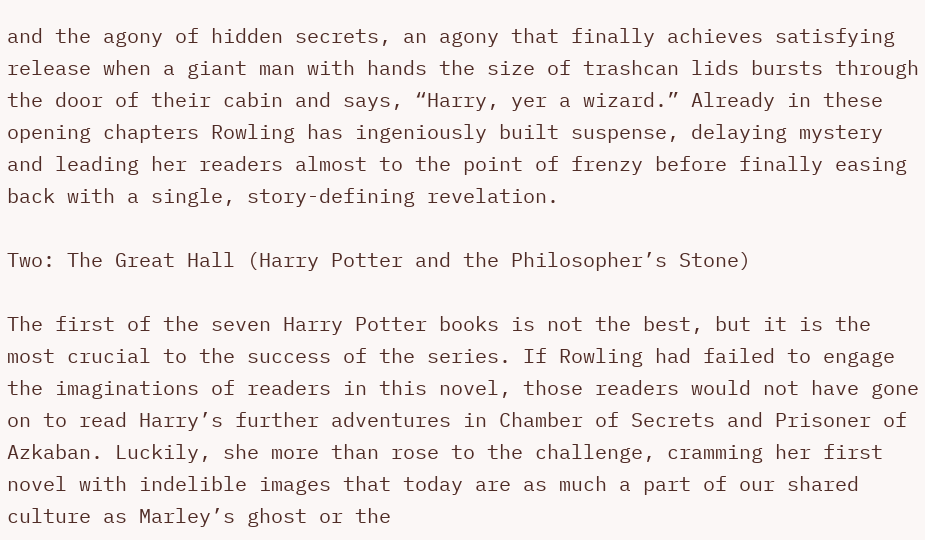and the agony of hidden secrets, an agony that finally achieves satisfying release when a giant man with hands the size of trashcan lids bursts through the door of their cabin and says, “Harry, yer a wizard.” Already in these opening chapters Rowling has ingeniously built suspense, delaying mystery and leading her readers almost to the point of frenzy before finally easing back with a single, story-defining revelation.

Two: The Great Hall (Harry Potter and the Philosopher’s Stone)

The first of the seven Harry Potter books is not the best, but it is the most crucial to the success of the series. If Rowling had failed to engage the imaginations of readers in this novel, those readers would not have gone on to read Harry’s further adventures in Chamber of Secrets and Prisoner of Azkaban. Luckily, she more than rose to the challenge, cramming her first novel with indelible images that today are as much a part of our shared culture as Marley’s ghost or the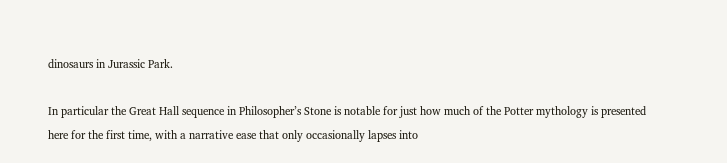dinosaurs in Jurassic Park.

In particular the Great Hall sequence in Philosopher’s Stone is notable for just how much of the Potter mythology is presented here for the first time, with a narrative ease that only occasionally lapses into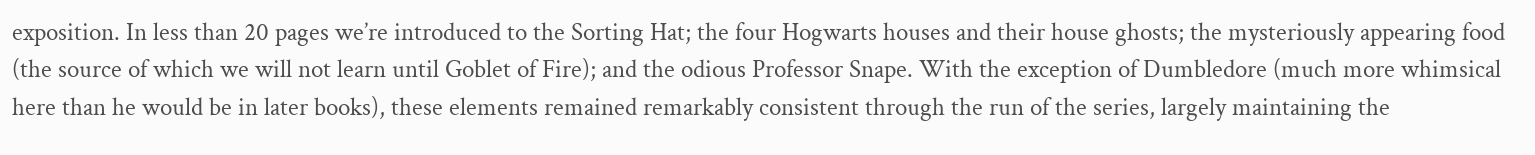exposition. In less than 20 pages we’re introduced to the Sorting Hat; the four Hogwarts houses and their house ghosts; the mysteriously appearing food (the source of which we will not learn until Goblet of Fire); and the odious Professor Snape. With the exception of Dumbledore (much more whimsical here than he would be in later books), these elements remained remarkably consistent through the run of the series, largely maintaining the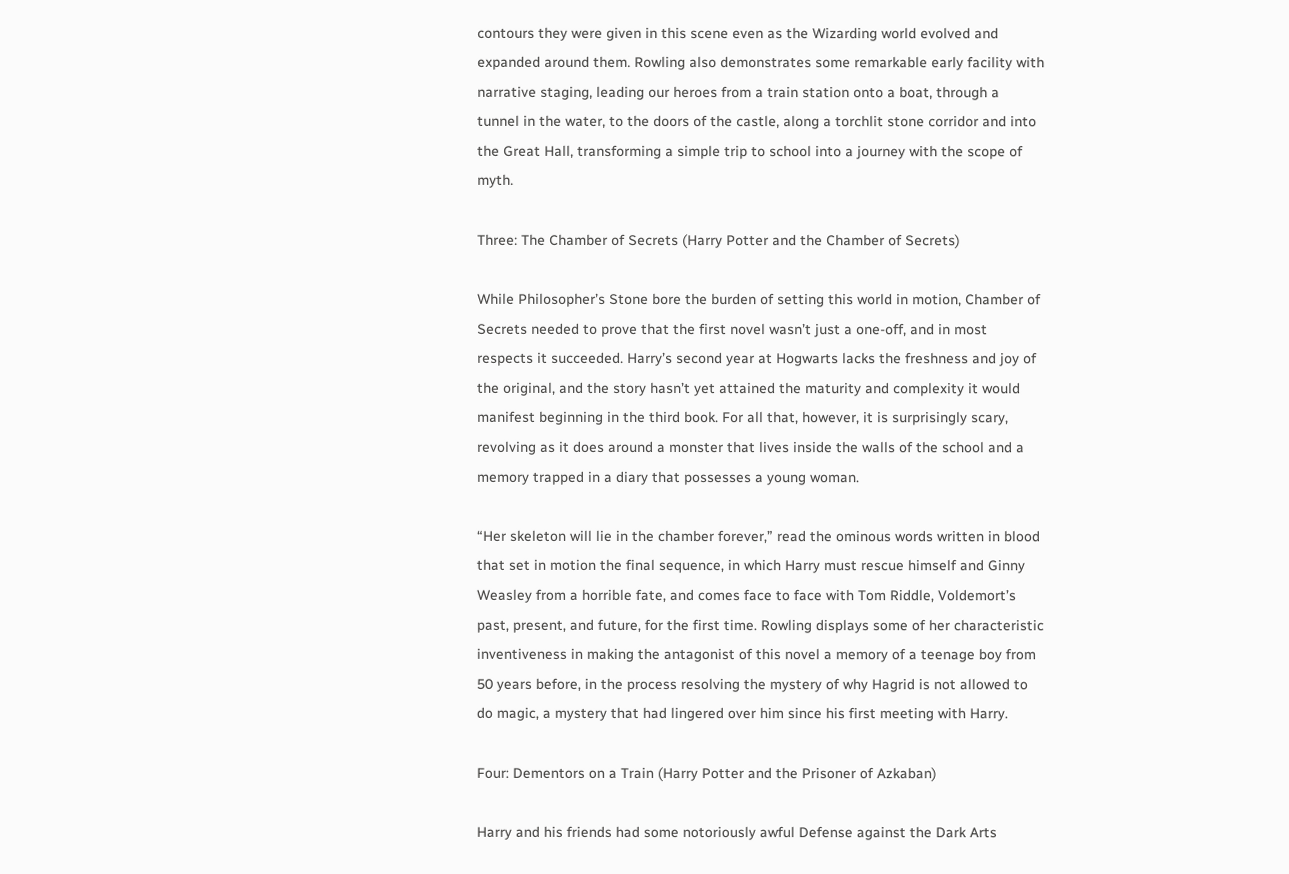contours they were given in this scene even as the Wizarding world evolved and expanded around them. Rowling also demonstrates some remarkable early facility with narrative staging, leading our heroes from a train station onto a boat, through a tunnel in the water, to the doors of the castle, along a torchlit stone corridor and into the Great Hall, transforming a simple trip to school into a journey with the scope of myth.

Three: The Chamber of Secrets (Harry Potter and the Chamber of Secrets)

While Philosopher’s Stone bore the burden of setting this world in motion, Chamber of Secrets needed to prove that the first novel wasn’t just a one-off, and in most respects it succeeded. Harry’s second year at Hogwarts lacks the freshness and joy of the original, and the story hasn’t yet attained the maturity and complexity it would manifest beginning in the third book. For all that, however, it is surprisingly scary, revolving as it does around a monster that lives inside the walls of the school and a memory trapped in a diary that possesses a young woman.

“Her skeleton will lie in the chamber forever,” read the ominous words written in blood that set in motion the final sequence, in which Harry must rescue himself and Ginny Weasley from a horrible fate, and comes face to face with Tom Riddle, Voldemort’s past, present, and future, for the first time. Rowling displays some of her characteristic inventiveness in making the antagonist of this novel a memory of a teenage boy from 50 years before, in the process resolving the mystery of why Hagrid is not allowed to do magic, a mystery that had lingered over him since his first meeting with Harry.

Four: Dementors on a Train (Harry Potter and the Prisoner of Azkaban)

Harry and his friends had some notoriously awful Defense against the Dark Arts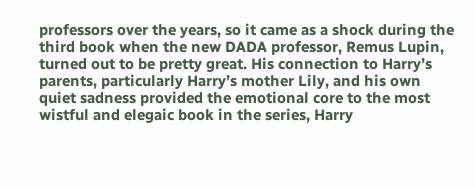professors over the years, so it came as a shock during the third book when the new DADA professor, Remus Lupin, turned out to be pretty great. His connection to Harry’s parents, particularly Harry’s mother Lily, and his own quiet sadness provided the emotional core to the most wistful and elegaic book in the series, Harry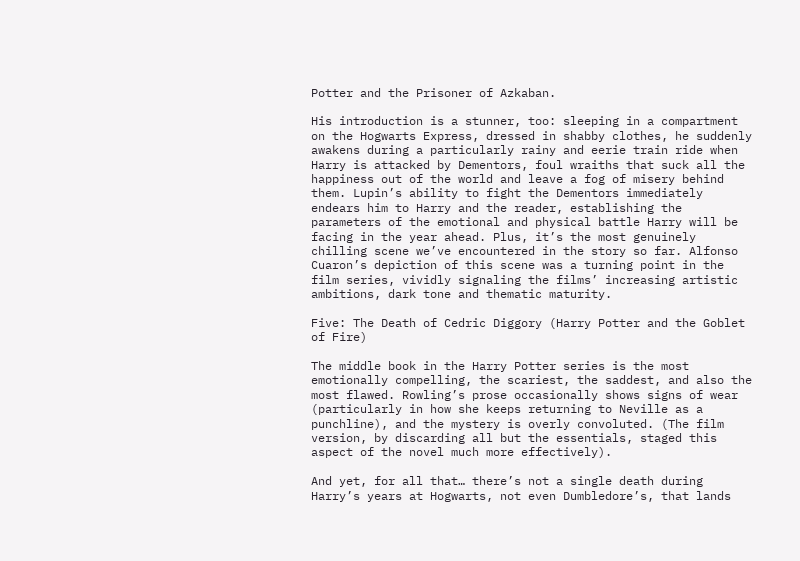Potter and the Prisoner of Azkaban.

His introduction is a stunner, too: sleeping in a compartment on the Hogwarts Express, dressed in shabby clothes, he suddenly awakens during a particularly rainy and eerie train ride when Harry is attacked by Dementors, foul wraiths that suck all the happiness out of the world and leave a fog of misery behind them. Lupin’s ability to fight the Dementors immediately endears him to Harry and the reader, establishing the parameters of the emotional and physical battle Harry will be facing in the year ahead. Plus, it’s the most genuinely chilling scene we’ve encountered in the story so far. Alfonso Cuaron’s depiction of this scene was a turning point in the film series, vividly signaling the films’ increasing artistic ambitions, dark tone and thematic maturity.

Five: The Death of Cedric Diggory (Harry Potter and the Goblet of Fire)

The middle book in the Harry Potter series is the most emotionally compelling, the scariest, the saddest, and also the most flawed. Rowling’s prose occasionally shows signs of wear (particularly in how she keeps returning to Neville as a punchline), and the mystery is overly convoluted. (The film version, by discarding all but the essentials, staged this aspect of the novel much more effectively).

And yet, for all that… there’s not a single death during Harry’s years at Hogwarts, not even Dumbledore’s, that lands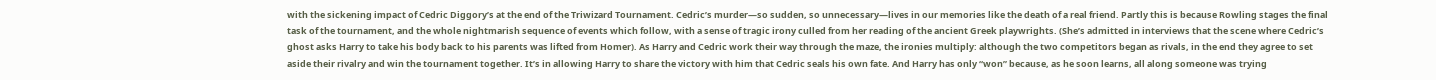with the sickening impact of Cedric Diggory’s at the end of the Triwizard Tournament. Cedric’s murder—so sudden, so unnecessary—lives in our memories like the death of a real friend. Partly this is because Rowling stages the final task of the tournament, and the whole nightmarish sequence of events which follow, with a sense of tragic irony culled from her reading of the ancient Greek playwrights. (She’s admitted in interviews that the scene where Cedric’s ghost asks Harry to take his body back to his parents was lifted from Homer). As Harry and Cedric work their way through the maze, the ironies multiply: although the two competitors began as rivals, in the end they agree to set aside their rivalry and win the tournament together. It’s in allowing Harry to share the victory with him that Cedric seals his own fate. And Harry has only “won” because, as he soon learns, all along someone was trying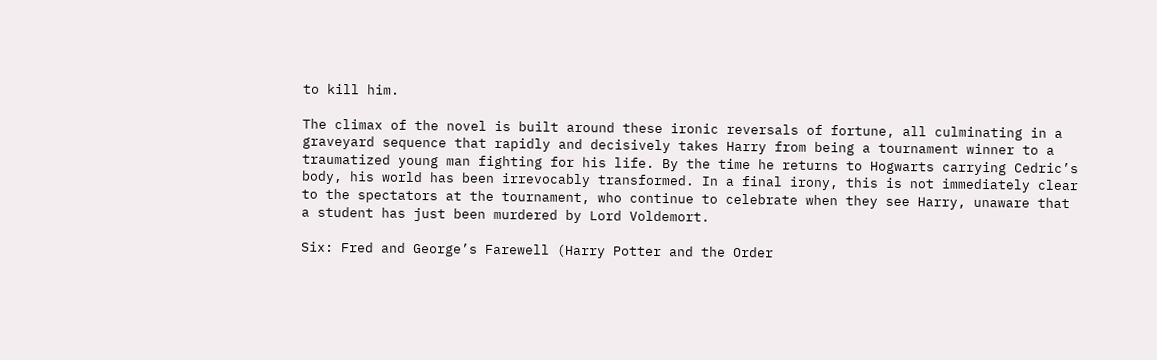to kill him.

The climax of the novel is built around these ironic reversals of fortune, all culminating in a graveyard sequence that rapidly and decisively takes Harry from being a tournament winner to a traumatized young man fighting for his life. By the time he returns to Hogwarts carrying Cedric’s body, his world has been irrevocably transformed. In a final irony, this is not immediately clear to the spectators at the tournament, who continue to celebrate when they see Harry, unaware that a student has just been murdered by Lord Voldemort.

Six: Fred and George’s Farewell (Harry Potter and the Order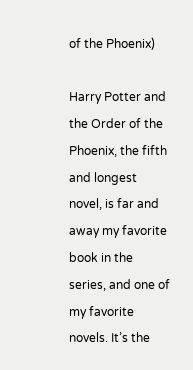of the Phoenix)

Harry Potter and the Order of the Phoenix, the fifth and longest novel, is far and away my favorite book in the series, and one of my favorite novels. It’s the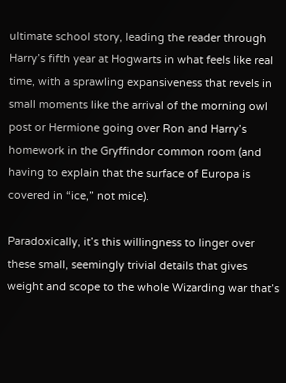ultimate school story, leading the reader through Harry’s fifth year at Hogwarts in what feels like real time, with a sprawling expansiveness that revels in small moments like the arrival of the morning owl post or Hermione going over Ron and Harry’s homework in the Gryffindor common room (and having to explain that the surface of Europa is covered in “ice,” not mice).

Paradoxically, it’s this willingness to linger over these small, seemingly trivial details that gives weight and scope to the whole Wizarding war that’s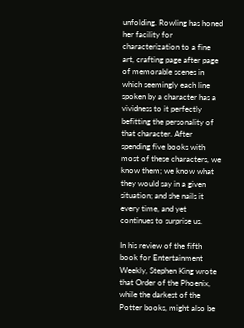unfolding. Rowling has honed her facility for characterization to a fine art, crafting page after page of memorable scenes in which seemingly each line spoken by a character has a vividness to it perfectly befitting the personality of that character. After spending five books with most of these characters, we know them; we know what they would say in a given situation; and she nails it every time, and yet continues to surprise us.

In his review of the fifth book for Entertainment Weekly, Stephen King wrote that Order of the Phoenix, while the darkest of the Potter books, might also be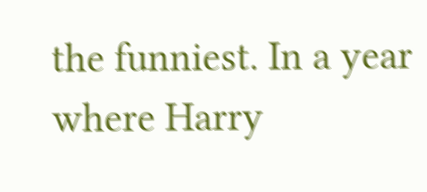the funniest. In a year where Harry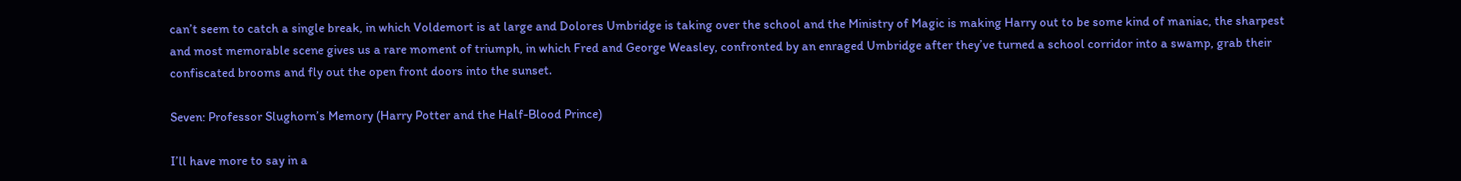can’t seem to catch a single break, in which Voldemort is at large and Dolores Umbridge is taking over the school and the Ministry of Magic is making Harry out to be some kind of maniac, the sharpest and most memorable scene gives us a rare moment of triumph, in which Fred and George Weasley, confronted by an enraged Umbridge after they’ve turned a school corridor into a swamp, grab their confiscated brooms and fly out the open front doors into the sunset.

Seven: Professor Slughorn’s Memory (Harry Potter and the Half-Blood Prince)

I’ll have more to say in a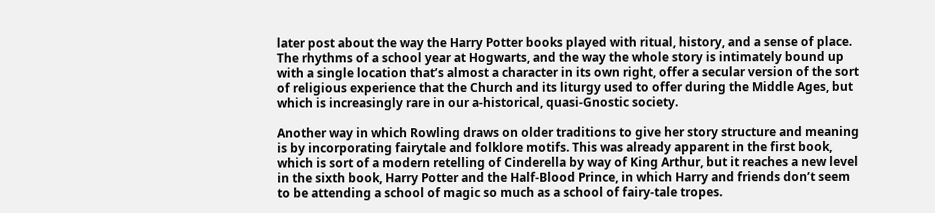later post about the way the Harry Potter books played with ritual, history, and a sense of place. The rhythms of a school year at Hogwarts, and the way the whole story is intimately bound up with a single location that’s almost a character in its own right, offer a secular version of the sort of religious experience that the Church and its liturgy used to offer during the Middle Ages, but which is increasingly rare in our a-historical, quasi-Gnostic society.

Another way in which Rowling draws on older traditions to give her story structure and meaning is by incorporating fairytale and folklore motifs. This was already apparent in the first book, which is sort of a modern retelling of Cinderella by way of King Arthur, but it reaches a new level in the sixth book, Harry Potter and the Half-Blood Prince, in which Harry and friends don’t seem to be attending a school of magic so much as a school of fairy-tale tropes.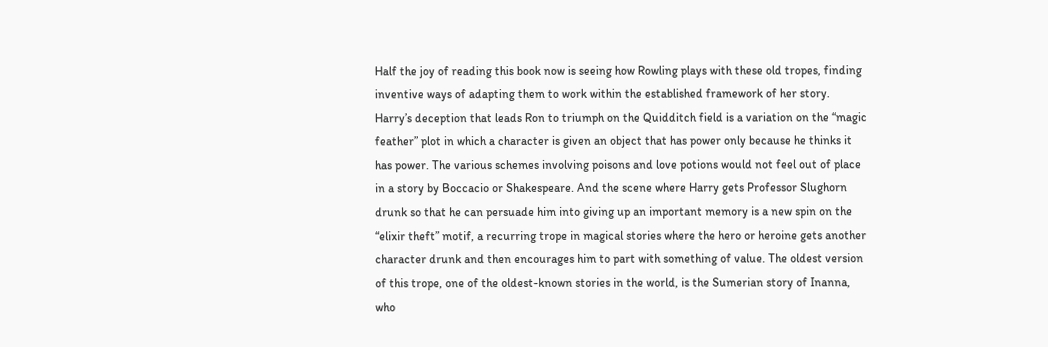Half the joy of reading this book now is seeing how Rowling plays with these old tropes, finding inventive ways of adapting them to work within the established framework of her story. Harry’s deception that leads Ron to triumph on the Quidditch field is a variation on the “magic feather” plot in which a character is given an object that has power only because he thinks it has power. The various schemes involving poisons and love potions would not feel out of place in a story by Boccacio or Shakespeare. And the scene where Harry gets Professor Slughorn drunk so that he can persuade him into giving up an important memory is a new spin on the “elixir theft” motif, a recurring trope in magical stories where the hero or heroine gets another character drunk and then encourages him to part with something of value. The oldest version of this trope, one of the oldest-known stories in the world, is the Sumerian story of Inanna, who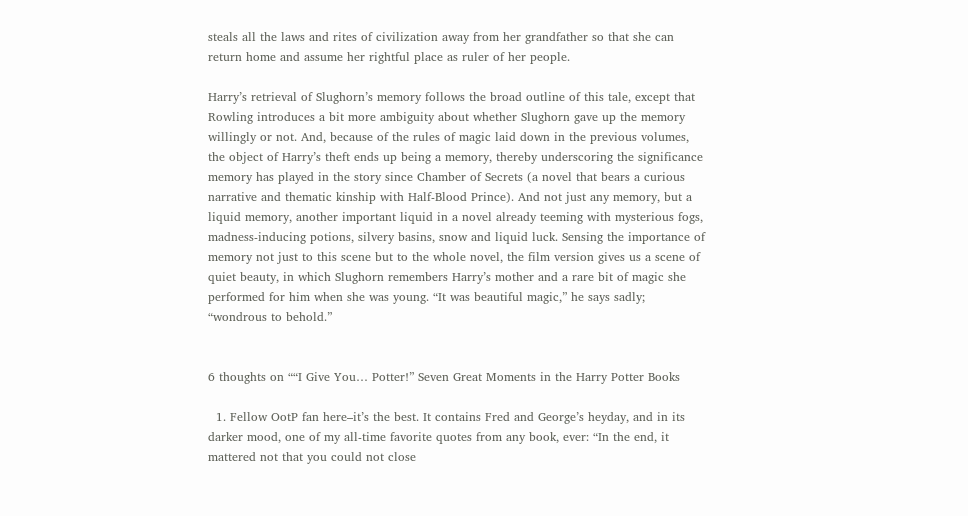steals all the laws and rites of civilization away from her grandfather so that she can return home and assume her rightful place as ruler of her people.

Harry’s retrieval of Slughorn’s memory follows the broad outline of this tale, except that Rowling introduces a bit more ambiguity about whether Slughorn gave up the memory willingly or not. And, because of the rules of magic laid down in the previous volumes, the object of Harry’s theft ends up being a memory, thereby underscoring the significance memory has played in the story since Chamber of Secrets (a novel that bears a curious narrative and thematic kinship with Half-Blood Prince). And not just any memory, but a liquid memory, another important liquid in a novel already teeming with mysterious fogs, madness-inducing potions, silvery basins, snow and liquid luck. Sensing the importance of memory not just to this scene but to the whole novel, the film version gives us a scene of quiet beauty, in which Slughorn remembers Harry’s mother and a rare bit of magic she performed for him when she was young. “It was beautiful magic,” he says sadly; “wondrous to behold.”


6 thoughts on ““I Give You… Potter!” Seven Great Moments in the Harry Potter Books

  1. Fellow OotP fan here–it’s the best. It contains Fred and George’s heyday, and in its darker mood, one of my all-time favorite quotes from any book, ever: “In the end, it mattered not that you could not close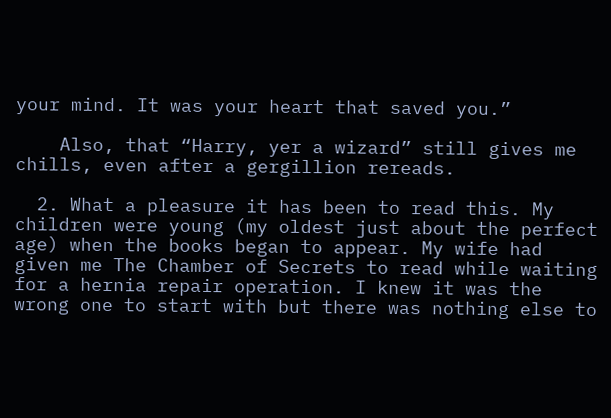your mind. It was your heart that saved you.”

    Also, that “Harry, yer a wizard” still gives me chills, even after a gergillion rereads.

  2. What a pleasure it has been to read this. My children were young (my oldest just about the perfect age) when the books began to appear. My wife had given me The Chamber of Secrets to read while waiting for a hernia repair operation. I knew it was the wrong one to start with but there was nothing else to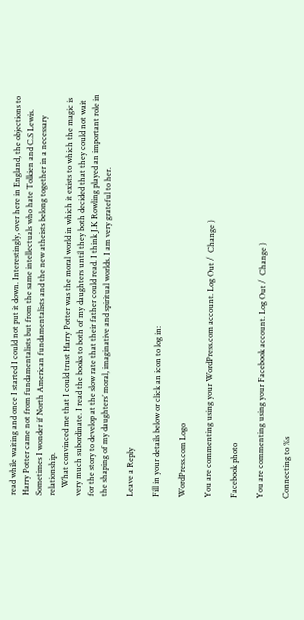read while waiting and once I started I could not put it down. Interestingly, over here in England, the objections to Harry Potter came not from fundamentalists but from the same intellectuals who hate Tolkien and C.S Lewis. Sometimes I wonder if North American fundamentalists and the new atheists belong together in a necessary relationship.
    What convinced me that I could trust Harry Potter was the moral world in which it exists to which the magic is very much subordinate. I read the books to both of my daughters until they both decided that they could not wait for the story to develop at the slow rate that their father could read. I think J.K Rowling played an important role in the shaping of my daughters’ moral, imaginative and spiritual worlds. I am very grateful to her.

Leave a Reply

Fill in your details below or click an icon to log in:

WordPress.com Logo

You are commenting using your WordPress.com account. Log Out /  Change )

Facebook photo

You are commenting using your Facebook account. Log Out /  Change )

Connecting to %s